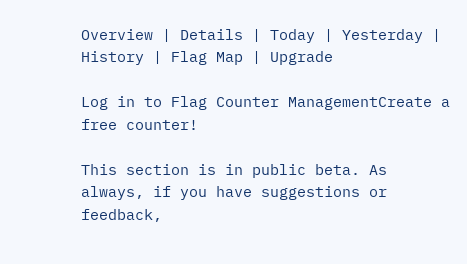Overview | Details | Today | Yesterday | History | Flag Map | Upgrade

Log in to Flag Counter ManagementCreate a free counter!

This section is in public beta. As always, if you have suggestions or feedback,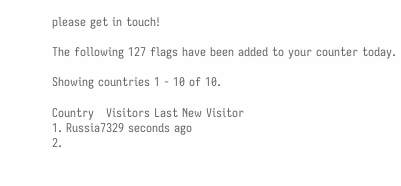please get in touch!

The following 127 flags have been added to your counter today.

Showing countries 1 - 10 of 10.

Country   Visitors Last New Visitor
1. Russia7329 seconds ago
2.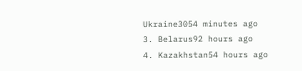Ukraine3054 minutes ago
3. Belarus92 hours ago
4. Kazakhstan54 hours ago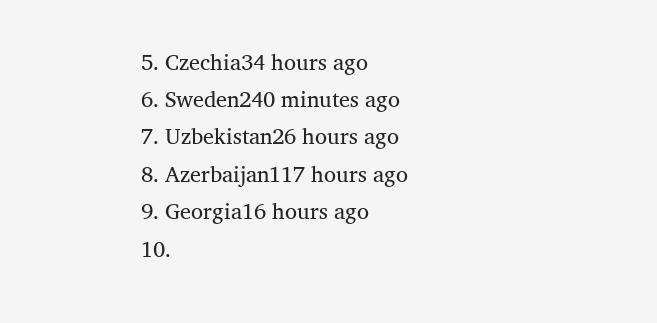5. Czechia34 hours ago
6. Sweden240 minutes ago
7. Uzbekistan26 hours ago
8. Azerbaijan117 hours ago
9. Georgia16 hours ago
10.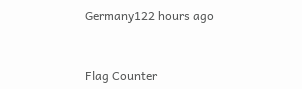Germany122 hours ago


Flag Counter